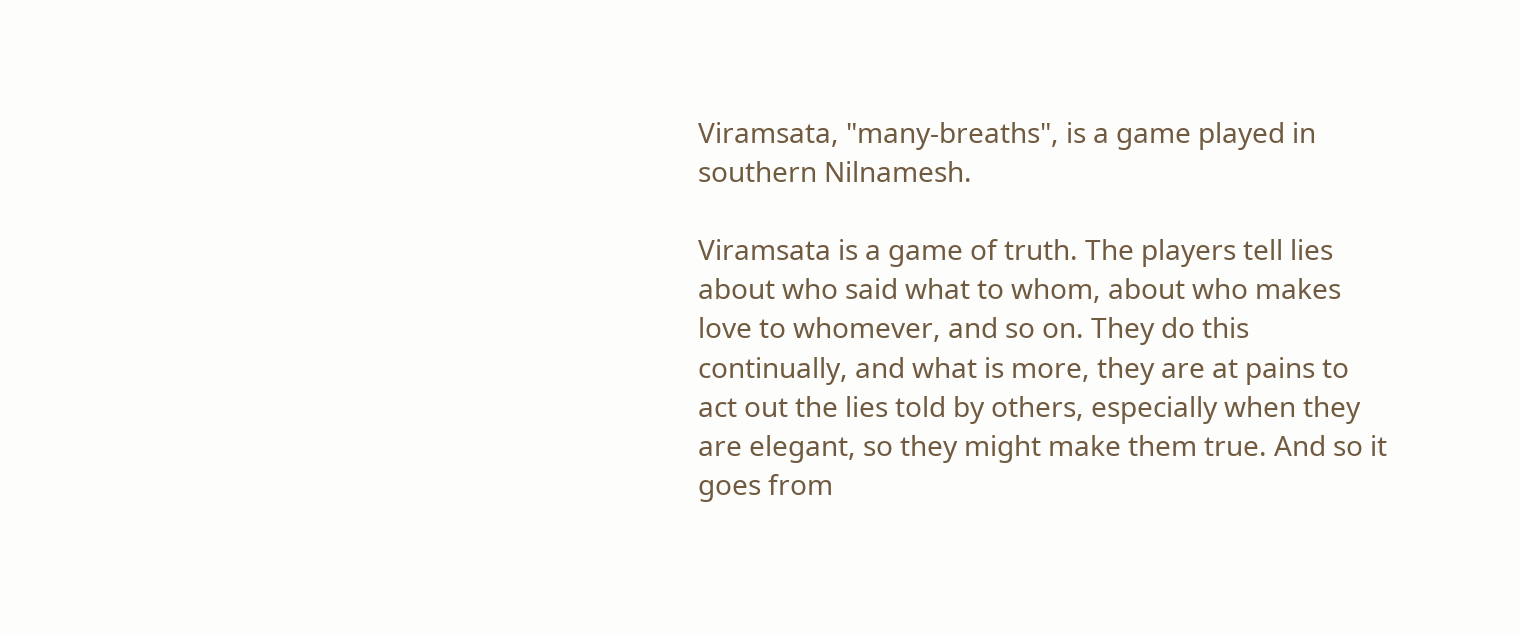Viramsata, "many-breaths", is a game played in southern Nilnamesh.

Viramsata is a game of truth. The players tell lies about who said what to whom, about who makes love to whomever, and so on. They do this continually, and what is more, they are at pains to act out the lies told by others, especially when they are elegant, so they might make them true. And so it goes from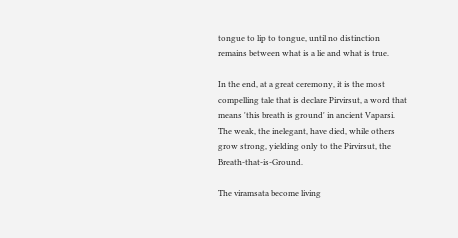tongue to lip to tongue, until no distinction remains between what is a lie and what is true.

In the end, at a great ceremony, it is the most compelling tale that is declare Pirvirsut, a word that means 'this breath is ground' in ancient Vaparsi. The weak, the inelegant, have died, while others grow strong, yielding only to the Pirvirsut, the Breath-that-is-Ground.

The viramsata become living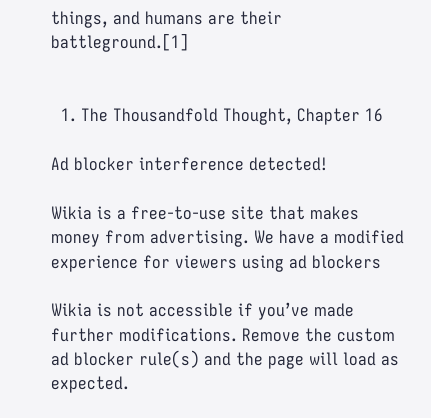things, and humans are their battleground.[1]


  1. The Thousandfold Thought, Chapter 16

Ad blocker interference detected!

Wikia is a free-to-use site that makes money from advertising. We have a modified experience for viewers using ad blockers

Wikia is not accessible if you’ve made further modifications. Remove the custom ad blocker rule(s) and the page will load as expected.